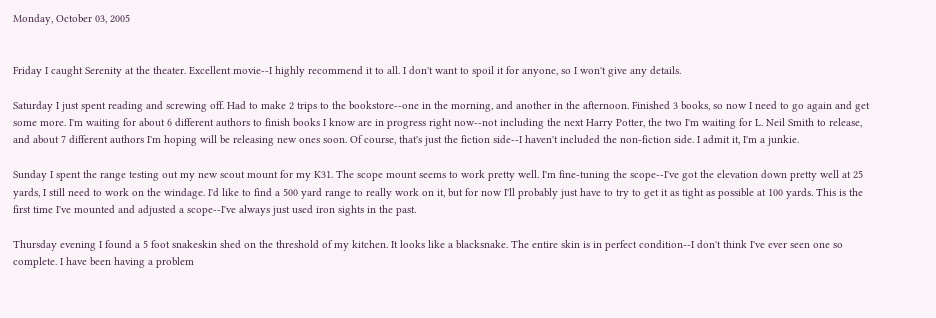Monday, October 03, 2005


Friday I caught Serenity at the theater. Excellent movie--I highly recommend it to all. I don't want to spoil it for anyone, so I won't give any details.

Saturday I just spent reading and screwing off. Had to make 2 trips to the bookstore--one in the morning, and another in the afternoon. Finished 3 books, so now I need to go again and get some more. I'm waiting for about 6 different authors to finish books I know are in progress right now--not including the next Harry Potter, the two I'm waiting for L. Neil Smith to release, and about 7 different authors I'm hoping will be releasing new ones soon. Of course, that's just the fiction side--I haven't included the non-fiction side. I admit it, I'm a junkie.

Sunday I spent the range testing out my new scout mount for my K31. The scope mount seems to work pretty well. I'm fine-tuning the scope--I've got the elevation down pretty well at 25 yards, I still need to work on the windage. I'd like to find a 500 yard range to really work on it, but for now I'll probably just have to try to get it as tight as possible at 100 yards. This is the first time I've mounted and adjusted a scope--I've always just used iron sights in the past.

Thursday evening I found a 5 foot snakeskin shed on the threshold of my kitchen. It looks like a blacksnake. The entire skin is in perfect condition--I don't think I've ever seen one so complete. I have been having a problem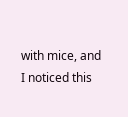with mice, and I noticed this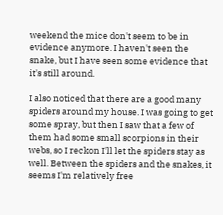weekend the mice don't seem to be in evidence anymore. I haven't seen the snake, but I have seen some evidence that it's still around.

I also noticed that there are a good many spiders around my house. I was going to get some spray, but then I saw that a few of them had some small scorpions in their webs, so I reckon I'll let the spiders stay as well. Between the spiders and the snakes, it seems I'm relatively free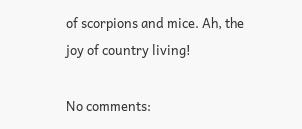of scorpions and mice. Ah, the joy of country living!

No comments: